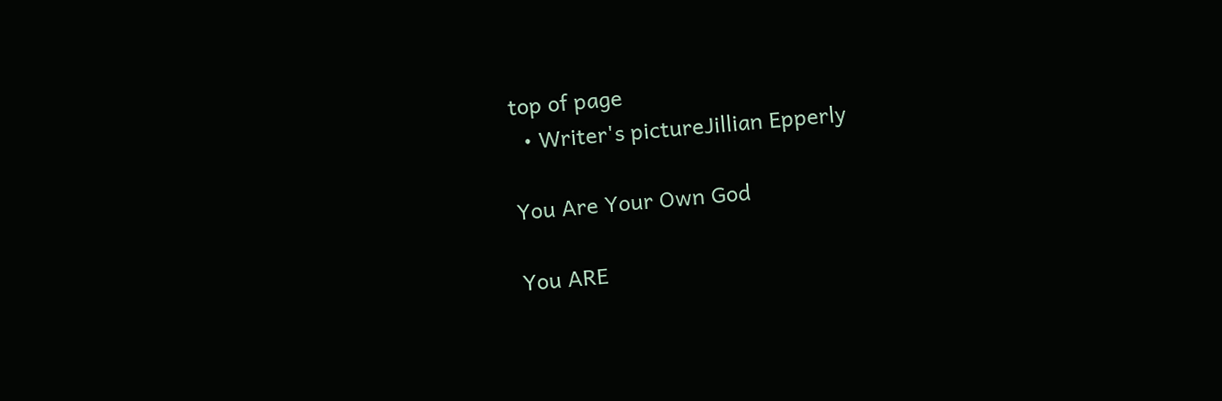top of page
  • Writer's pictureJillian Epperly

You Are Your Own God

You ARE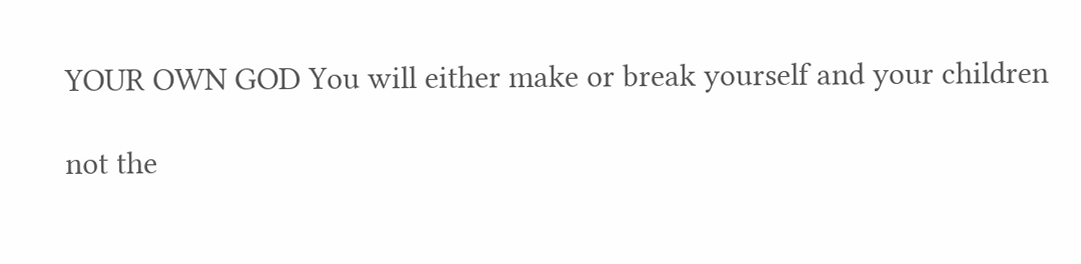YOUR OWN GOD You will either make or break yourself and your children

not the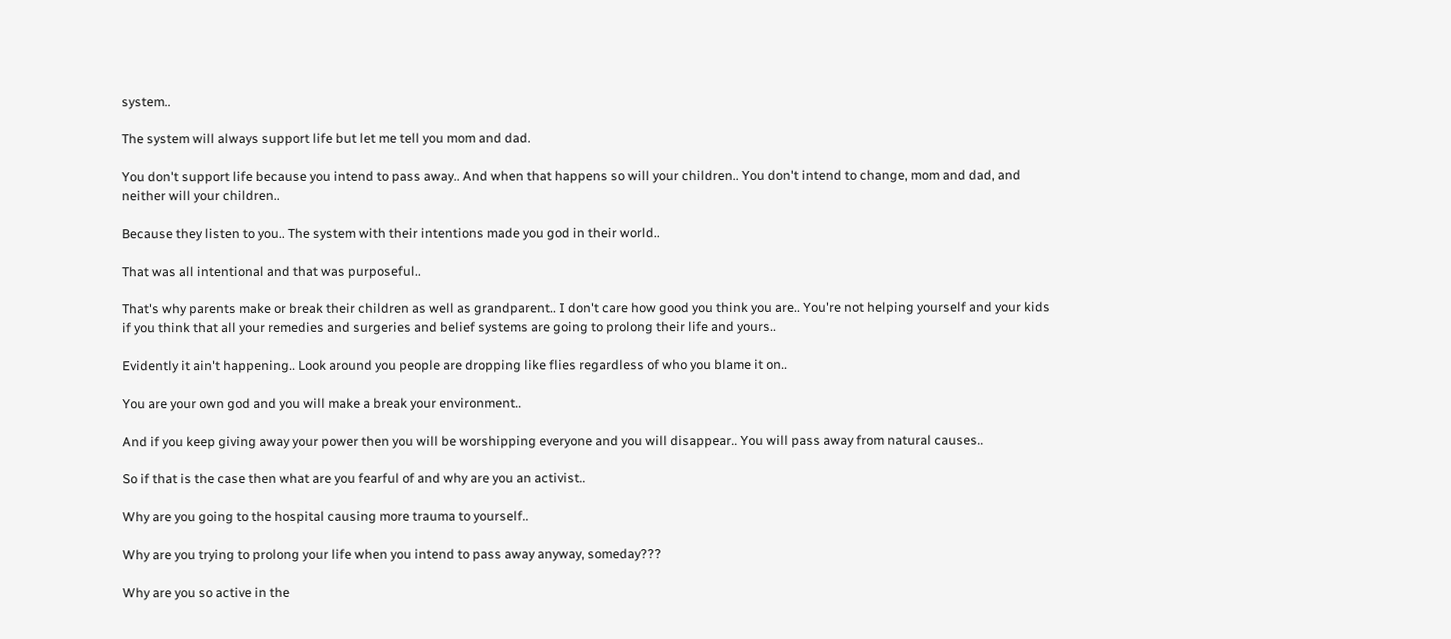system..

The system will always support life but let me tell you mom and dad.

You don't support life because you intend to pass away.. And when that happens so will your children.. You don't intend to change, mom and dad, and neither will your children..

Because they listen to you.. The system with their intentions made you god in their world..

That was all intentional and that was purposeful..

That's why parents make or break their children as well as grandparent.. I don't care how good you think you are.. You're not helping yourself and your kids if you think that all your remedies and surgeries and belief systems are going to prolong their life and yours..

Evidently it ain't happening.. Look around you people are dropping like flies regardless of who you blame it on..

You are your own god and you will make a break your environment..

And if you keep giving away your power then you will be worshipping everyone and you will disappear.. You will pass away from natural causes..

So if that is the case then what are you fearful of and why are you an activist..

Why are you going to the hospital causing more trauma to yourself..

Why are you trying to prolong your life when you intend to pass away anyway, someday???

Why are you so active in the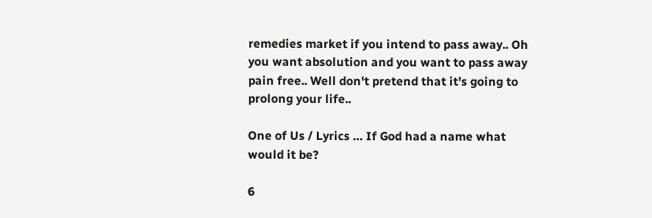remedies market if you intend to pass away.. Oh you want absolution and you want to pass away pain free.. Well don't pretend that it's going to prolong your life..

One of Us / Lyrics … If God had a name what would it be?

6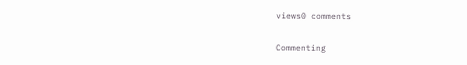views0 comments


Commenting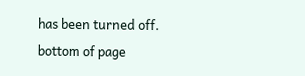has been turned off.
bottom of page